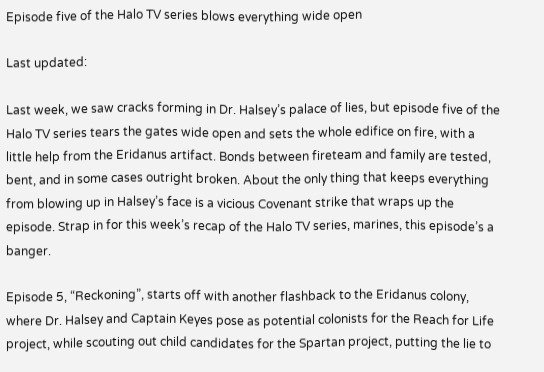Episode five of the Halo TV series blows everything wide open

Last updated:

Last week, we saw cracks forming in Dr. Halsey’s palace of lies, but episode five of the Halo TV series tears the gates wide open and sets the whole edifice on fire, with a little help from the Eridanus artifact. Bonds between fireteam and family are tested, bent, and in some cases outright broken. About the only thing that keeps everything from blowing up in Halsey’s face is a vicious Covenant strike that wraps up the episode. Strap in for this week’s recap of the Halo TV series, marines, this episode’s a banger.

Episode 5, “Reckoning”, starts off with another flashback to the Eridanus colony, where Dr. Halsey and Captain Keyes pose as potential colonists for the Reach for Life project, while scouting out child candidates for the Spartan project, putting the lie to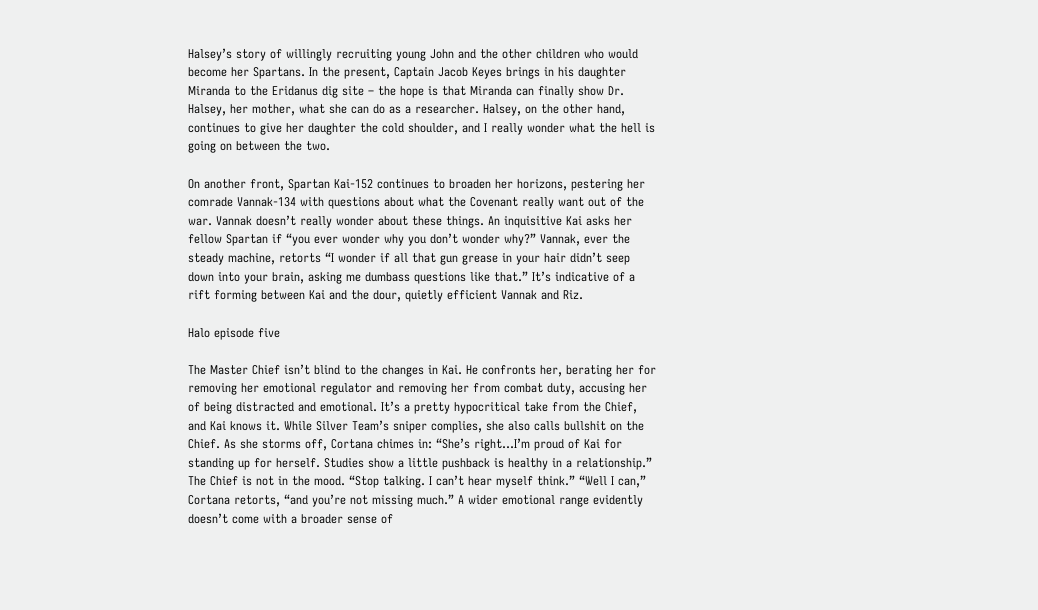Halsey’s story of willingly recruiting young John and the other children who would become her Spartans. In the present, Captain Jacob Keyes brings in his daughter Miranda to the Eridanus dig site – the hope is that Miranda can finally show Dr. Halsey, her mother, what she can do as a researcher. Halsey, on the other hand, continues to give her daughter the cold shoulder, and I really wonder what the hell is going on between the two.

On another front, Spartan Kai-152 continues to broaden her horizons, pestering her comrade Vannak-134 with questions about what the Covenant really want out of the war. Vannak doesn’t really wonder about these things. An inquisitive Kai asks her fellow Spartan if “you ever wonder why you don’t wonder why?” Vannak, ever the steady machine, retorts “I wonder if all that gun grease in your hair didn’t seep down into your brain, asking me dumbass questions like that.” It’s indicative of a rift forming between Kai and the dour, quietly efficient Vannak and Riz.

Halo episode five

The Master Chief isn’t blind to the changes in Kai. He confronts her, berating her for removing her emotional regulator and removing her from combat duty, accusing her of being distracted and emotional. It’s a pretty hypocritical take from the Chief, and Kai knows it. While Silver Team’s sniper complies, she also calls bullshit on the Chief. As she storms off, Cortana chimes in: “She’s right…I’m proud of Kai for standing up for herself. Studies show a little pushback is healthy in a relationship.” The Chief is not in the mood. “Stop talking. I can’t hear myself think.” “Well I can,” Cortana retorts, “and you’re not missing much.” A wider emotional range evidently doesn’t come with a broader sense of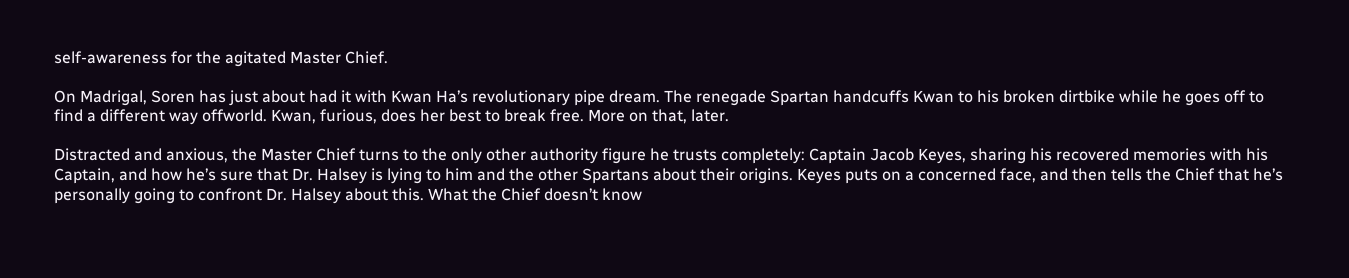self-awareness for the agitated Master Chief.

On Madrigal, Soren has just about had it with Kwan Ha’s revolutionary pipe dream. The renegade Spartan handcuffs Kwan to his broken dirtbike while he goes off to find a different way offworld. Kwan, furious, does her best to break free. More on that, later.

Distracted and anxious, the Master Chief turns to the only other authority figure he trusts completely: Captain Jacob Keyes, sharing his recovered memories with his Captain, and how he’s sure that Dr. Halsey is lying to him and the other Spartans about their origins. Keyes puts on a concerned face, and then tells the Chief that he’s personally going to confront Dr. Halsey about this. What the Chief doesn’t know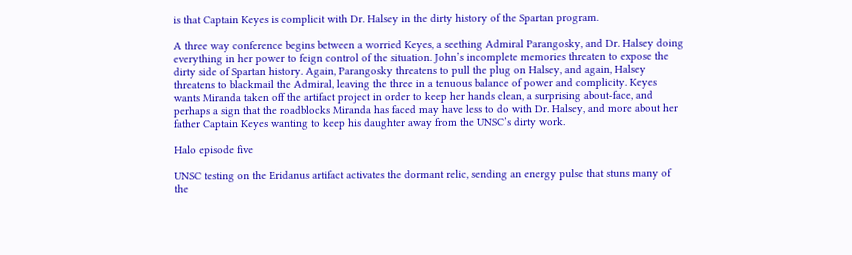is that Captain Keyes is complicit with Dr. Halsey in the dirty history of the Spartan program.

A three way conference begins between a worried Keyes, a seething Admiral Parangosky, and Dr. Halsey doing everything in her power to feign control of the situation. John’s incomplete memories threaten to expose the dirty side of Spartan history. Again, Parangosky threatens to pull the plug on Halsey, and again, Halsey threatens to blackmail the Admiral, leaving the three in a tenuous balance of power and complicity. Keyes wants Miranda taken off the artifact project in order to keep her hands clean, a surprising about-face, and perhaps a sign that the roadblocks Miranda has faced may have less to do with Dr. Halsey, and more about her father Captain Keyes wanting to keep his daughter away from the UNSC’s dirty work.

Halo episode five

UNSC testing on the Eridanus artifact activates the dormant relic, sending an energy pulse that stuns many of the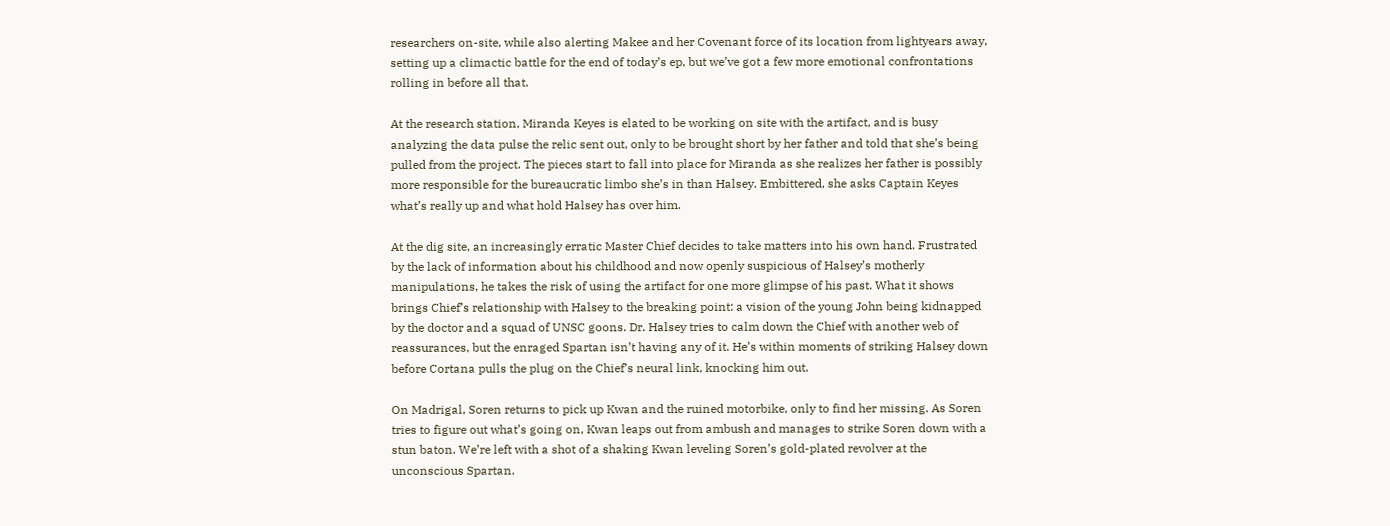researchers on-site, while also alerting Makee and her Covenant force of its location from lightyears away, setting up a climactic battle for the end of today’s ep, but we’ve got a few more emotional confrontations rolling in before all that.

At the research station, Miranda Keyes is elated to be working on site with the artifact, and is busy analyzing the data pulse the relic sent out, only to be brought short by her father and told that she’s being pulled from the project. The pieces start to fall into place for Miranda as she realizes her father is possibly more responsible for the bureaucratic limbo she’s in than Halsey. Embittered, she asks Captain Keyes what’s really up and what hold Halsey has over him.

At the dig site, an increasingly erratic Master Chief decides to take matters into his own hand. Frustrated by the lack of information about his childhood and now openly suspicious of Halsey’s motherly manipulations, he takes the risk of using the artifact for one more glimpse of his past. What it shows brings Chief’s relationship with Halsey to the breaking point: a vision of the young John being kidnapped by the doctor and a squad of UNSC goons. Dr. Halsey tries to calm down the Chief with another web of reassurances, but the enraged Spartan isn’t having any of it. He’s within moments of striking Halsey down before Cortana pulls the plug on the Chief’s neural link, knocking him out.

On Madrigal, Soren returns to pick up Kwan and the ruined motorbike, only to find her missing. As Soren tries to figure out what’s going on, Kwan leaps out from ambush and manages to strike Soren down with a stun baton. We’re left with a shot of a shaking Kwan leveling Soren’s gold-plated revolver at the unconscious Spartan.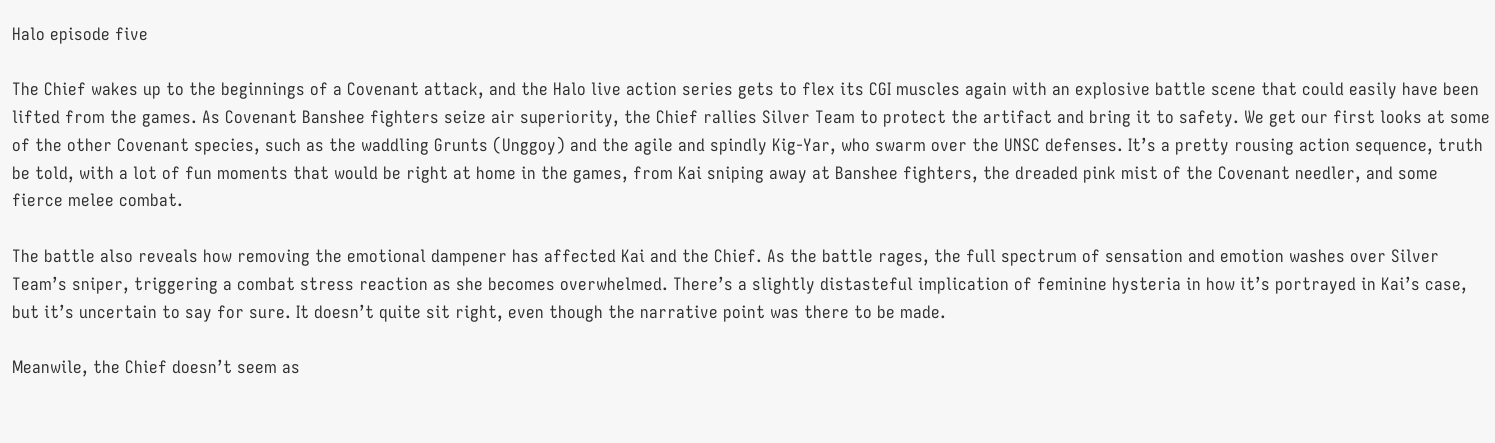Halo episode five

The Chief wakes up to the beginnings of a Covenant attack, and the Halo live action series gets to flex its CGI muscles again with an explosive battle scene that could easily have been lifted from the games. As Covenant Banshee fighters seize air superiority, the Chief rallies Silver Team to protect the artifact and bring it to safety. We get our first looks at some of the other Covenant species, such as the waddling Grunts (Unggoy) and the agile and spindly Kig-Yar, who swarm over the UNSC defenses. It’s a pretty rousing action sequence, truth be told, with a lot of fun moments that would be right at home in the games, from Kai sniping away at Banshee fighters, the dreaded pink mist of the Covenant needler, and some fierce melee combat.

The battle also reveals how removing the emotional dampener has affected Kai and the Chief. As the battle rages, the full spectrum of sensation and emotion washes over Silver Team’s sniper, triggering a combat stress reaction as she becomes overwhelmed. There’s a slightly distasteful implication of feminine hysteria in how it’s portrayed in Kai’s case, but it’s uncertain to say for sure. It doesn’t quite sit right, even though the narrative point was there to be made.

Meanwile, the Chief doesn’t seem as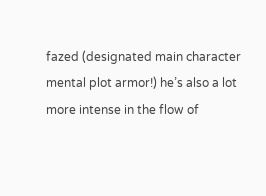fazed (designated main character mental plot armor!) he’s also a lot more intense in the flow of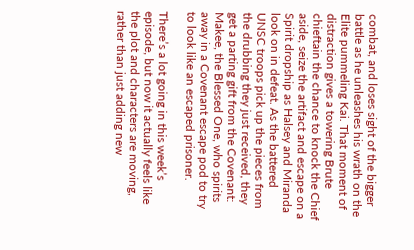combat, and loses sight of the bigger battle as he unleashes his wrath on the Elite pummeling Kai. That moment of distraction gives a towering Brute chieftain the chance to knock the Chief aside, seize the artifact and escape on a Spirit dropship as Halsey and Miranda look on in defeat. As the battered UNSC troops pick up the pieces from the drubbing they just received, they get a parting gift from the Covenant: Makee, the Blessed One, who spirits away in a Covenant escape pod to try to look like an escaped prisoner.

There’s a lot going in this week’s episode, but now it actually feels like the plot and characters are moving, rather than just adding new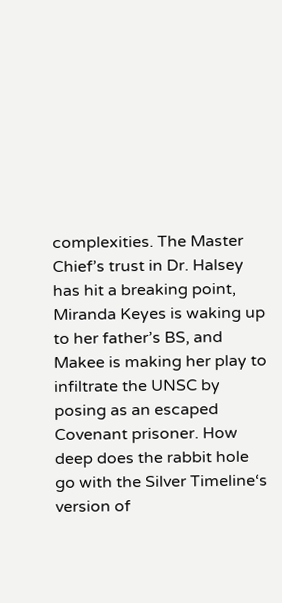complexities. The Master Chief’s trust in Dr. Halsey has hit a breaking point, Miranda Keyes is waking up to her father’s BS, and Makee is making her play to infiltrate the UNSC by posing as an escaped Covenant prisoner. How deep does the rabbit hole go with the Silver Timeline‘s version of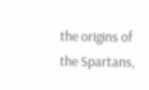the origins of the Spartans,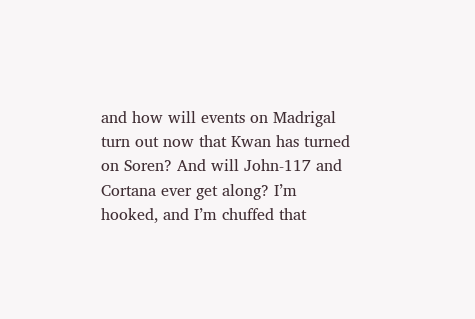and how will events on Madrigal turn out now that Kwan has turned on Soren? And will John-117 and Cortana ever get along? I’m hooked, and I’m chuffed that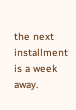the next installment is a week away.